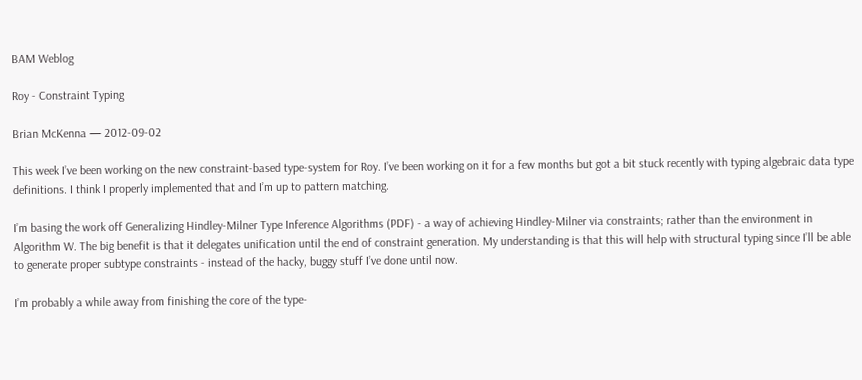BAM Weblog

Roy - Constraint Typing

Brian McKenna — 2012-09-02

This week I’ve been working on the new constraint-based type-system for Roy. I’ve been working on it for a few months but got a bit stuck recently with typing algebraic data type definitions. I think I properly implemented that and I’m up to pattern matching.

I’m basing the work off Generalizing Hindley-Milner Type Inference Algorithms (PDF) - a way of achieving Hindley-Milner via constraints; rather than the environment in Algorithm W. The big benefit is that it delegates unification until the end of constraint generation. My understanding is that this will help with structural typing since I’ll be able to generate proper subtype constraints - instead of the hacky, buggy stuff I’ve done until now.

I’m probably a while away from finishing the core of the type-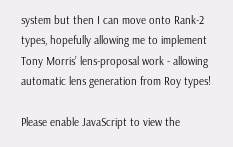system but then I can move onto Rank-2 types, hopefully allowing me to implement Tony Morris’ lens-proposal work - allowing automatic lens generation from Roy types!

Please enable JavaScript to view the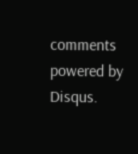comments powered by Disqus.